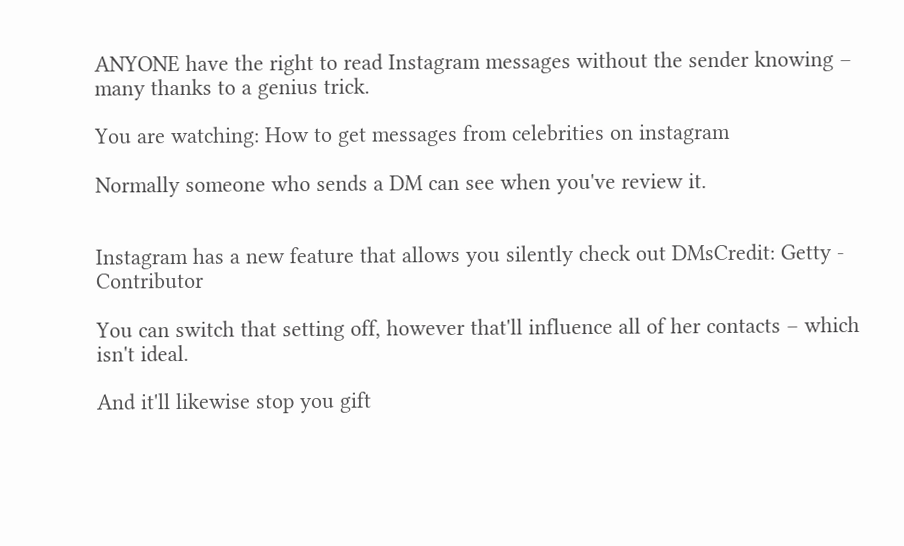ANYONE have the right to read Instagram messages without the sender knowing – many thanks to a genius trick.

You are watching: How to get messages from celebrities on instagram

Normally someone who sends a DM can see when you've review it.


Instagram has a new feature that allows you silently check out DMsCredit: Getty - Contributor

You can switch that setting off, however that'll influence all of her contacts – which isn't ideal.

And it'll likewise stop you gift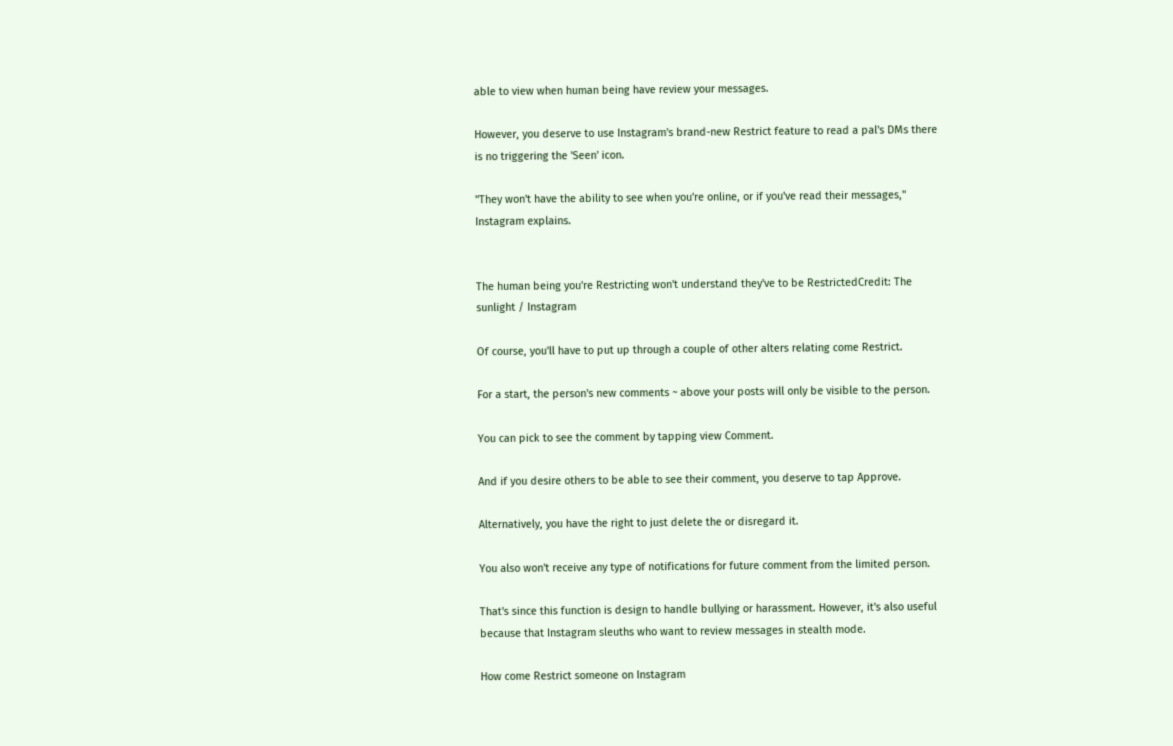able to view when human being have review your messages.

However, you deserve to use Instagram's brand-new Restrict feature to read a pal's DMs there is no triggering the 'Seen' icon.

"They won't have the ability to see when you're online, or if you've read their messages," Instagram explains.


The human being you're Restricting won't understand they've to be RestrictedCredit: The sunlight / Instagram

Of course, you'll have to put up through a couple of other alters relating come Restrict.

For a start, the person's new comments ~ above your posts will only be visible to the person.

You can pick to see the comment by tapping view Comment.

And if you desire others to be able to see their comment, you deserve to tap Approve.

Alternatively, you have the right to just delete the or disregard it.

You also won't receive any type of notifications for future comment from the limited person.

That's since this function is design to handle bullying or harassment. However, it's also useful because that Instagram sleuths who want to review messages in stealth mode.

How come Restrict someone on Instagram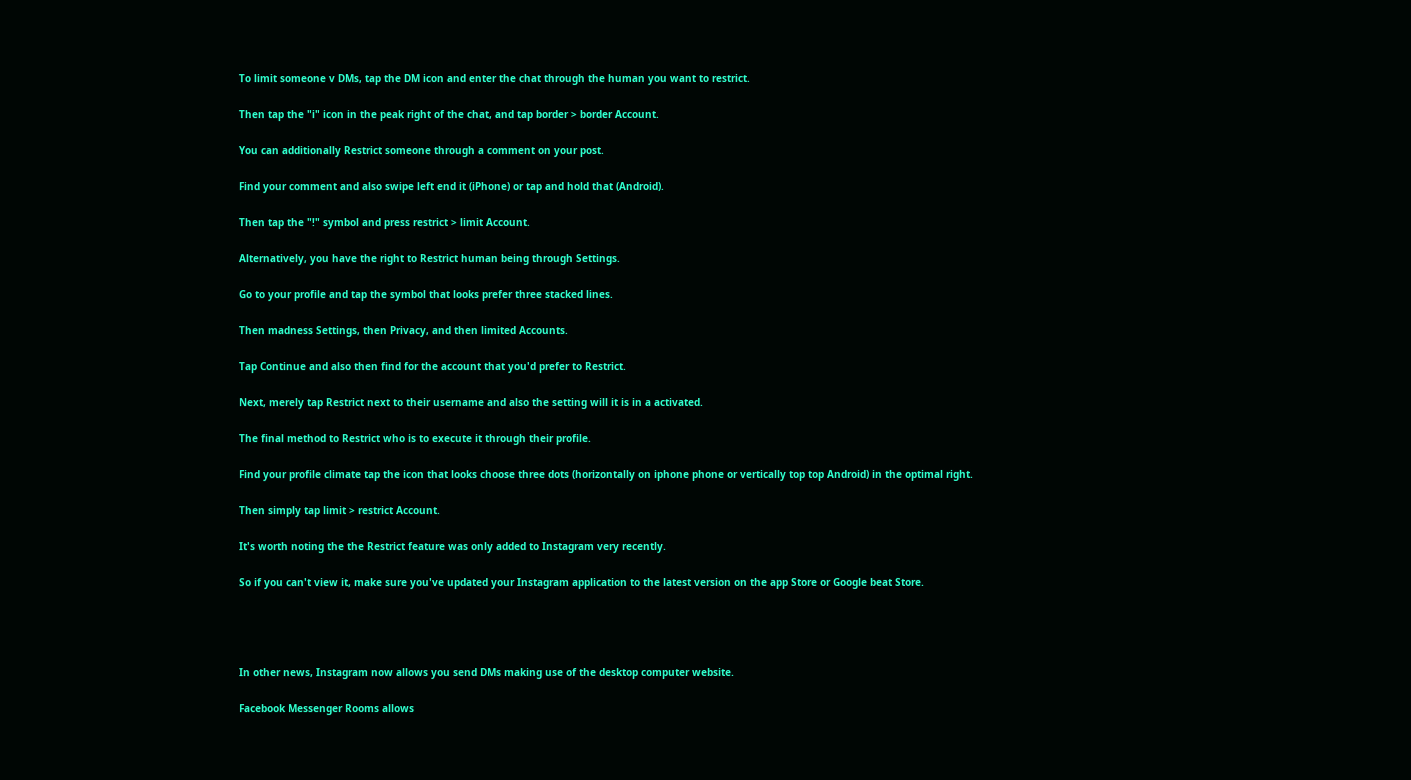To limit someone v DMs, tap the DM icon and enter the chat through the human you want to restrict.

Then tap the "i" icon in the peak right of the chat, and tap border > border Account.

You can additionally Restrict someone through a comment on your post.

Find your comment and also swipe left end it (iPhone) or tap and hold that (Android).

Then tap the "!" symbol and press restrict > limit Account.

Alternatively, you have the right to Restrict human being through Settings.

Go to your profile and tap the symbol that looks prefer three stacked lines.

Then madness Settings, then Privacy, and then limited Accounts.

Tap Continue and also then find for the account that you'd prefer to Restrict.

Next, merely tap Restrict next to their username and also the setting will it is in a activated.

The final method to Restrict who is to execute it through their profile.

Find your profile climate tap the icon that looks choose three dots (horizontally on iphone phone or vertically top top Android) in the optimal right.

Then simply tap limit > restrict Account.

It's worth noting the the Restrict feature was only added to Instagram very recently.

So if you can't view it, make sure you've updated your Instagram application to the latest version on the app Store or Google beat Store.




In other news, Instagram now allows you send DMs making use of the desktop computer website.

Facebook Messenger Rooms allows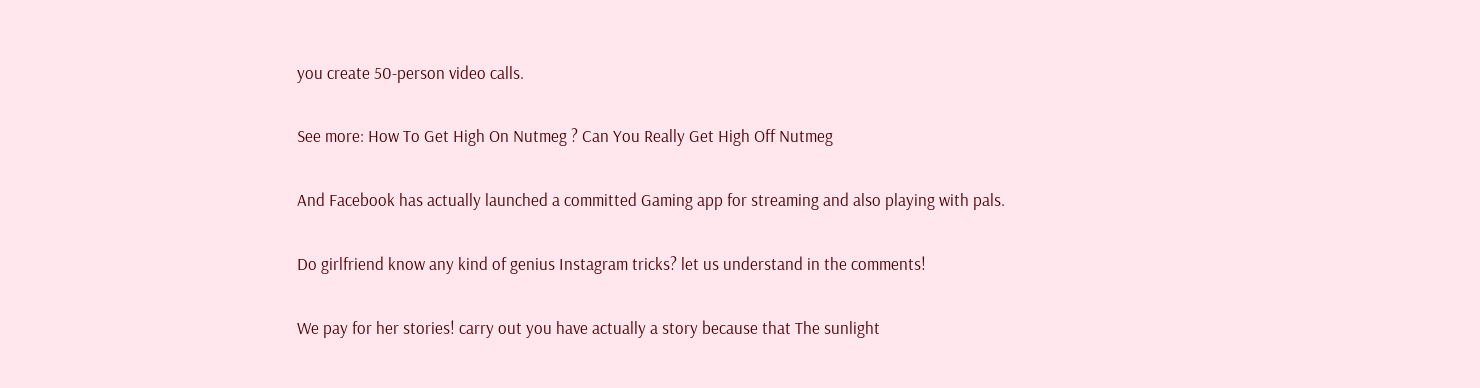you create 50-person video calls.

See more: How To Get High On Nutmeg ? Can You Really Get High Off Nutmeg

And Facebook has actually launched a committed Gaming app for streaming and also playing with pals.

Do girlfriend know any kind of genius Instagram tricks? let us understand in the comments!

We pay for her stories! carry out you have actually a story because that The sunlight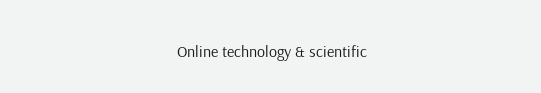Online technology & scientific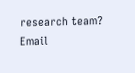research team? Email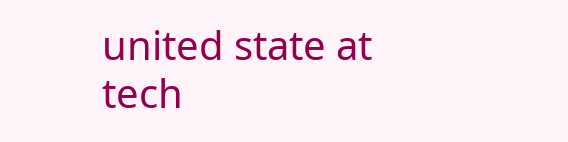united state at tech